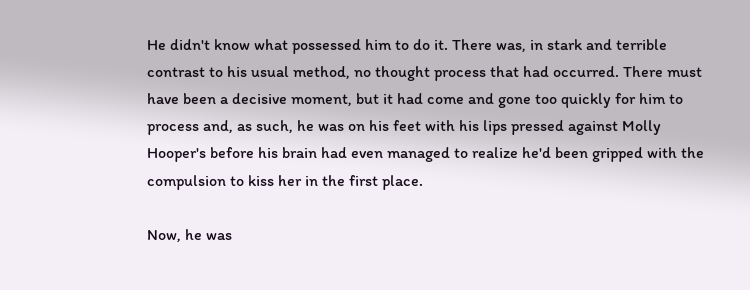He didn't know what possessed him to do it. There was, in stark and terrible contrast to his usual method, no thought process that had occurred. There must have been a decisive moment, but it had come and gone too quickly for him to process and, as such, he was on his feet with his lips pressed against Molly Hooper's before his brain had even managed to realize he'd been gripped with the compulsion to kiss her in the first place.

Now, he was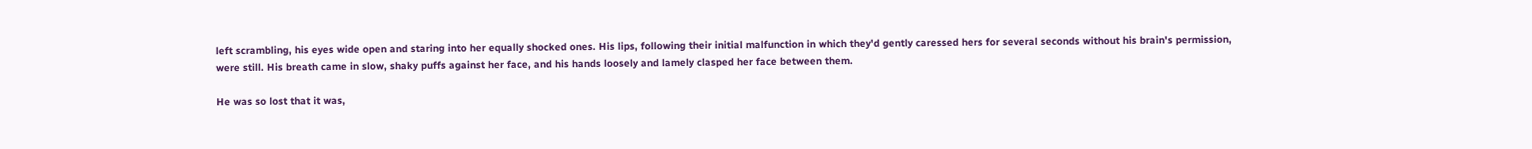left scrambling, his eyes wide open and staring into her equally shocked ones. His lips, following their initial malfunction in which they'd gently caressed hers for several seconds without his brain's permission, were still. His breath came in slow, shaky puffs against her face, and his hands loosely and lamely clasped her face between them.

He was so lost that it was,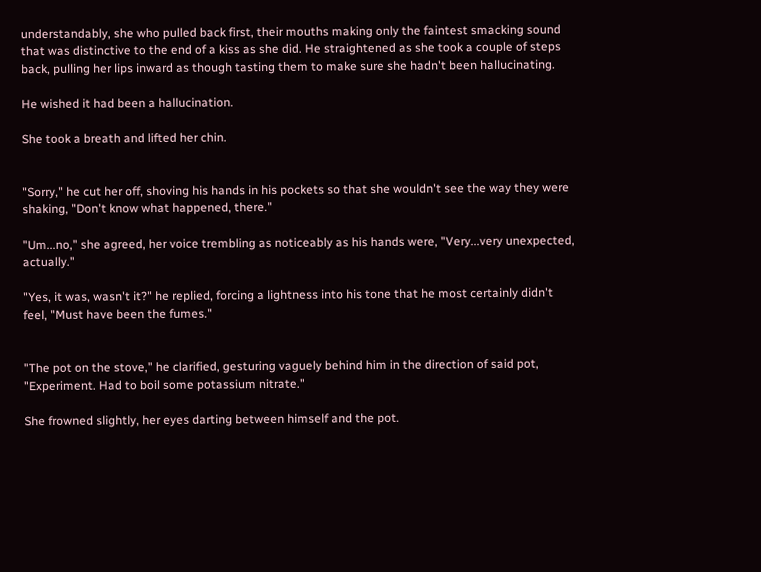understandably, she who pulled back first, their mouths making only the faintest smacking sound that was distinctive to the end of a kiss as she did. He straightened as she took a couple of steps back, pulling her lips inward as though tasting them to make sure she hadn't been hallucinating.

He wished it had been a hallucination.

She took a breath and lifted her chin.


"Sorry," he cut her off, shoving his hands in his pockets so that she wouldn't see the way they were shaking, "Don't know what happened, there."

"Um...no," she agreed, her voice trembling as noticeably as his hands were, "Very...very unexpected, actually."

"Yes, it was, wasn't it?" he replied, forcing a lightness into his tone that he most certainly didn't feel, "Must have been the fumes."


"The pot on the stove," he clarified, gesturing vaguely behind him in the direction of said pot, "Experiment. Had to boil some potassium nitrate."

She frowned slightly, her eyes darting between himself and the pot.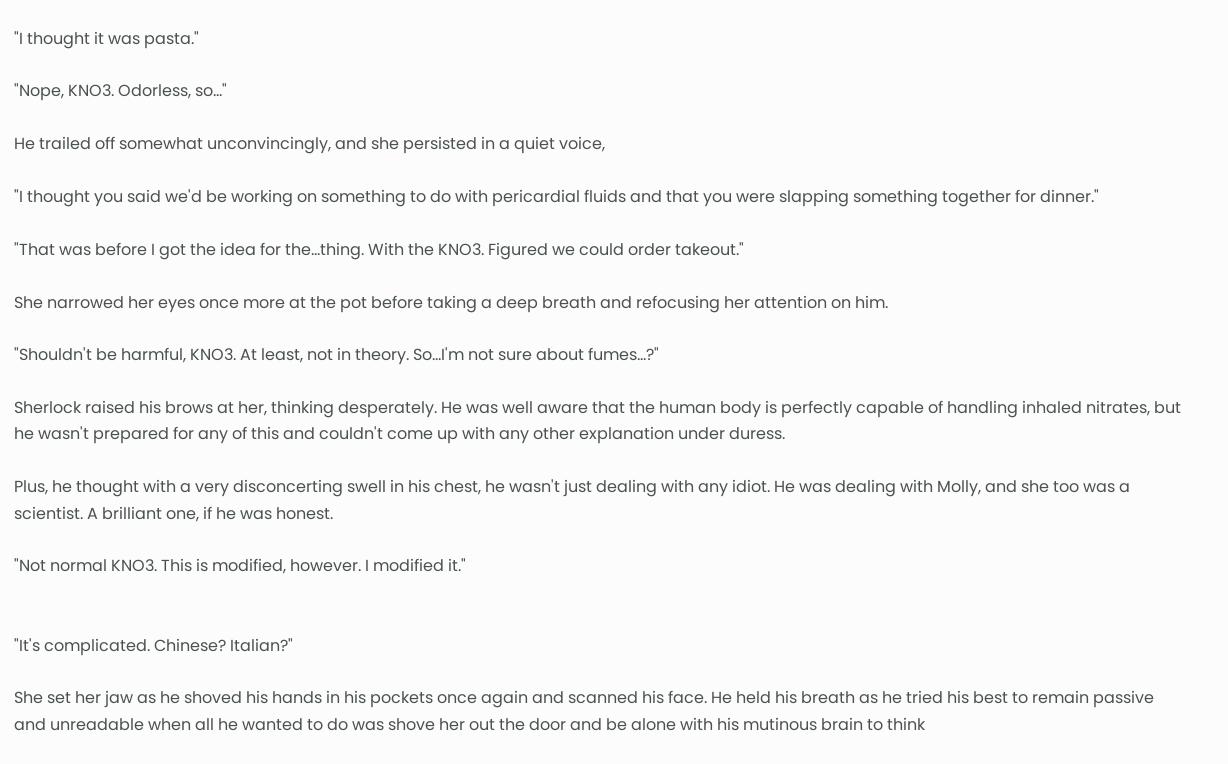"I thought it was pasta."

"Nope, KNO3. Odorless, so..."

He trailed off somewhat unconvincingly, and she persisted in a quiet voice,

"I thought you said we'd be working on something to do with pericardial fluids and that you were slapping something together for dinner."

"That was before I got the idea for the...thing. With the KNO3. Figured we could order takeout."

She narrowed her eyes once more at the pot before taking a deep breath and refocusing her attention on him.

"Shouldn't be harmful, KNO3. At least, not in theory. So...I'm not sure about fumes...?"

Sherlock raised his brows at her, thinking desperately. He was well aware that the human body is perfectly capable of handling inhaled nitrates, but he wasn't prepared for any of this and couldn't come up with any other explanation under duress.

Plus, he thought with a very disconcerting swell in his chest, he wasn't just dealing with any idiot. He was dealing with Molly, and she too was a scientist. A brilliant one, if he was honest.

"Not normal KNO3. This is modified, however. I modified it."


"It's complicated. Chinese? Italian?"

She set her jaw as he shoved his hands in his pockets once again and scanned his face. He held his breath as he tried his best to remain passive and unreadable when all he wanted to do was shove her out the door and be alone with his mutinous brain to think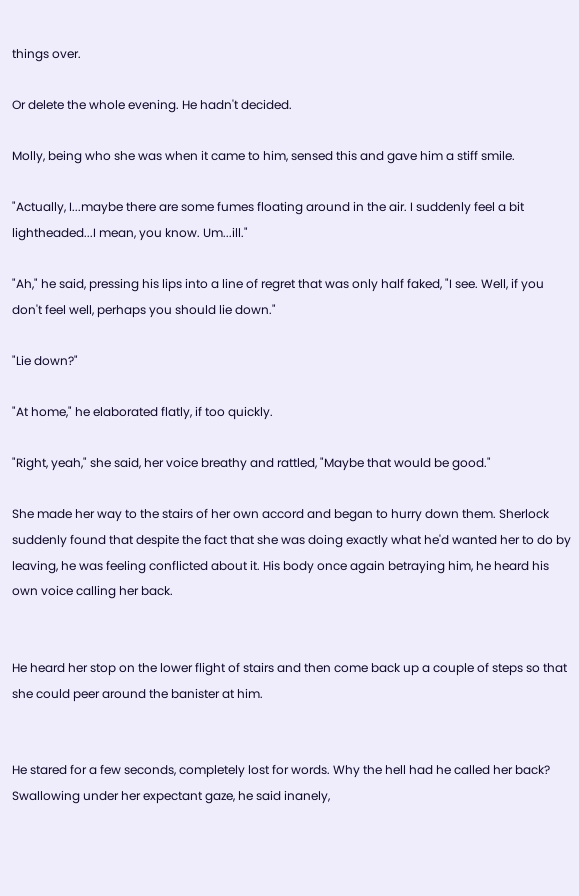things over.

Or delete the whole evening. He hadn't decided.

Molly, being who she was when it came to him, sensed this and gave him a stiff smile.

"Actually, I...maybe there are some fumes floating around in the air. I suddenly feel a bit lightheaded...I mean, you know. Um...ill."

"Ah," he said, pressing his lips into a line of regret that was only half faked, "I see. Well, if you don't feel well, perhaps you should lie down."

"Lie down?"

"At home," he elaborated flatly, if too quickly.

"Right, yeah," she said, her voice breathy and rattled, "Maybe that would be good."

She made her way to the stairs of her own accord and began to hurry down them. Sherlock suddenly found that despite the fact that she was doing exactly what he'd wanted her to do by leaving, he was feeling conflicted about it. His body once again betraying him, he heard his own voice calling her back.


He heard her stop on the lower flight of stairs and then come back up a couple of steps so that she could peer around the banister at him.


He stared for a few seconds, completely lost for words. Why the hell had he called her back? Swallowing under her expectant gaze, he said inanely,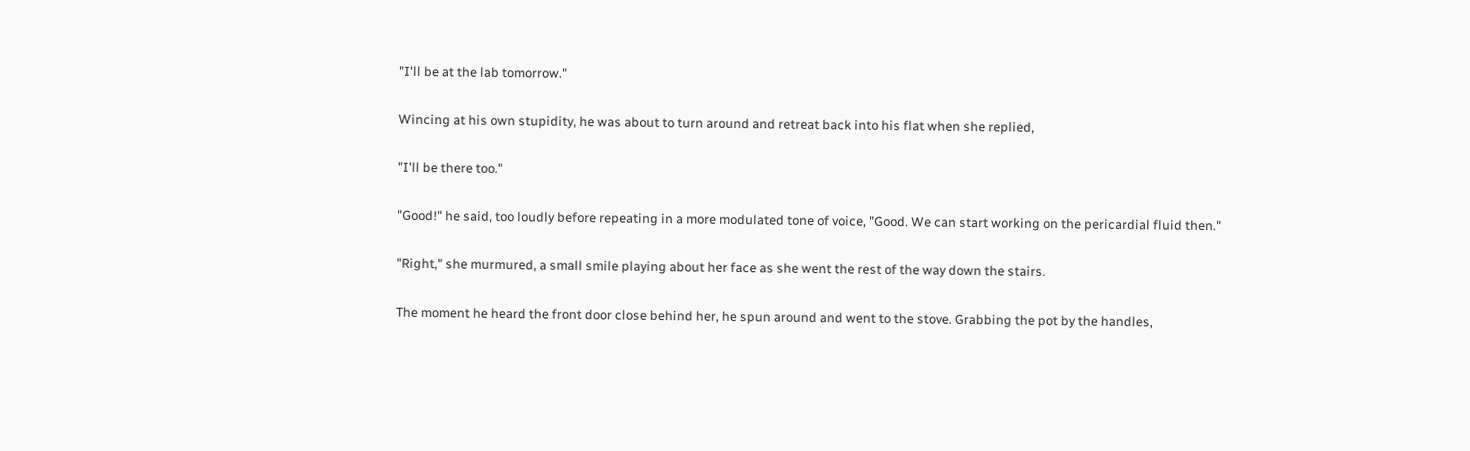"I'll be at the lab tomorrow."

Wincing at his own stupidity, he was about to turn around and retreat back into his flat when she replied,

"I'll be there too."

"Good!" he said, too loudly before repeating in a more modulated tone of voice, "Good. We can start working on the pericardial fluid then."

"Right," she murmured, a small smile playing about her face as she went the rest of the way down the stairs.

The moment he heard the front door close behind her, he spun around and went to the stove. Grabbing the pot by the handles,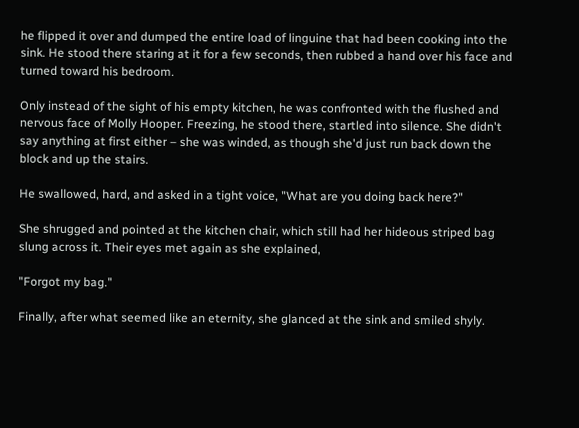he flipped it over and dumped the entire load of linguine that had been cooking into the sink. He stood there staring at it for a few seconds, then rubbed a hand over his face and turned toward his bedroom.

Only instead of the sight of his empty kitchen, he was confronted with the flushed and nervous face of Molly Hooper. Freezing, he stood there, startled into silence. She didn't say anything at first either – she was winded, as though she'd just run back down the block and up the stairs.

He swallowed, hard, and asked in a tight voice, "What are you doing back here?"

She shrugged and pointed at the kitchen chair, which still had her hideous striped bag slung across it. Their eyes met again as she explained,

"Forgot my bag."

Finally, after what seemed like an eternity, she glanced at the sink and smiled shyly.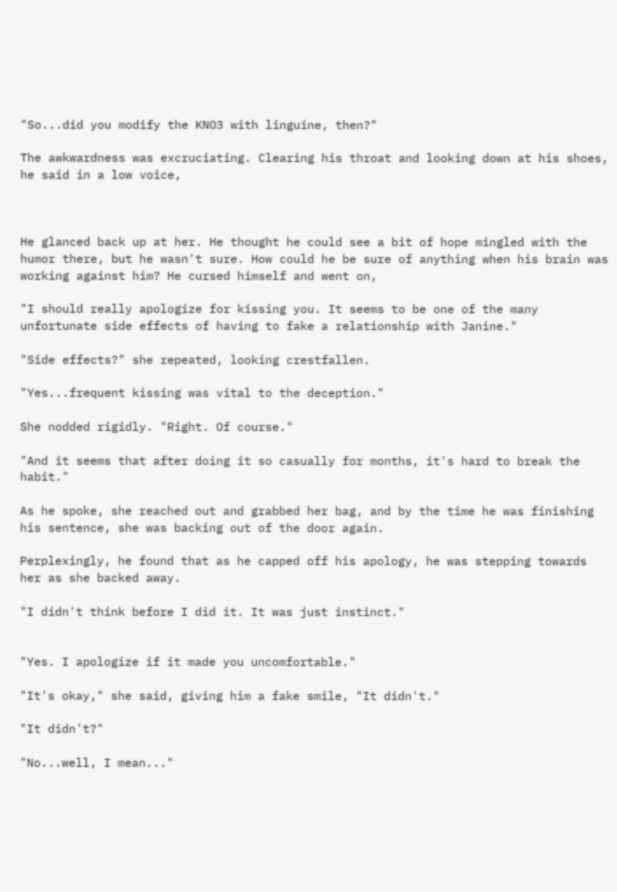"So...did you modify the KNO3 with linguine, then?"

The awkwardness was excruciating. Clearing his throat and looking down at his shoes, he said in a low voice,



He glanced back up at her. He thought he could see a bit of hope mingled with the humor there, but he wasn't sure. How could he be sure of anything when his brain was working against him? He cursed himself and went on,

"I should really apologize for kissing you. It seems to be one of the many unfortunate side effects of having to fake a relationship with Janine."

"Side effects?" she repeated, looking crestfallen.

"Yes...frequent kissing was vital to the deception."

She nodded rigidly. "Right. Of course."

"And it seems that after doing it so casually for months, it's hard to break the habit."

As he spoke, she reached out and grabbed her bag, and by the time he was finishing his sentence, she was backing out of the door again.

Perplexingly, he found that as he capped off his apology, he was stepping towards her as she backed away.

"I didn't think before I did it. It was just instinct."


"Yes. I apologize if it made you uncomfortable."

"It's okay," she said, giving him a fake smile, "It didn't."

"It didn't?"

"No...well, I mean..."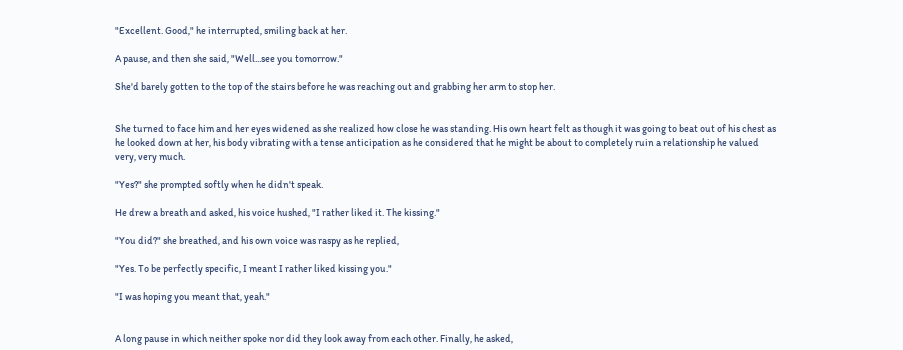"Excellent. Good," he interrupted, smiling back at her.

A pause, and then she said, "Well...see you tomorrow."

She'd barely gotten to the top of the stairs before he was reaching out and grabbing her arm to stop her.


She turned to face him and her eyes widened as she realized how close he was standing. His own heart felt as though it was going to beat out of his chest as he looked down at her, his body vibrating with a tense anticipation as he considered that he might be about to completely ruin a relationship he valued very, very much.

"Yes?" she prompted softly when he didn't speak.

He drew a breath and asked, his voice hushed, "I rather liked it. The kissing."

"You did?" she breathed, and his own voice was raspy as he replied,

"Yes. To be perfectly specific, I meant I rather liked kissing you."

"I was hoping you meant that, yeah."


A long pause in which neither spoke nor did they look away from each other. Finally, he asked,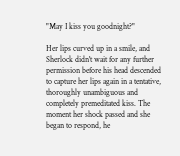"May I kiss you goodnight?"

Her lips curved up in a smile, and Sherlock didn't wait for any further permission before his head descended to capture her lips again in a tentative, thoroughly unambiguous and completely premeditated kiss. The moment her shock passed and she began to respond, he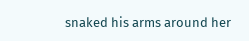snaked his arms around her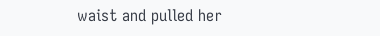waist and pulled her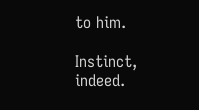to him.

Instinct, indeed.